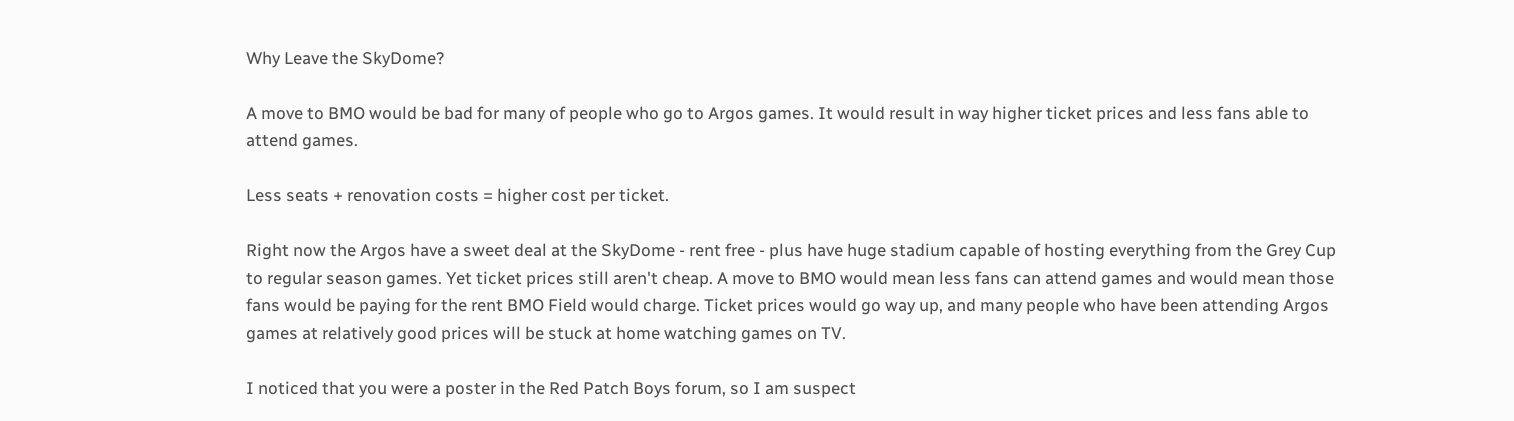Why Leave the SkyDome?

A move to BMO would be bad for many of people who go to Argos games. It would result in way higher ticket prices and less fans able to attend games.

Less seats + renovation costs = higher cost per ticket.

Right now the Argos have a sweet deal at the SkyDome - rent free - plus have huge stadium capable of hosting everything from the Grey Cup to regular season games. Yet ticket prices still aren't cheap. A move to BMO would mean less fans can attend games and would mean those fans would be paying for the rent BMO Field would charge. Ticket prices would go way up, and many people who have been attending Argos games at relatively good prices will be stuck at home watching games on TV.

I noticed that you were a poster in the Red Patch Boys forum, so I am suspect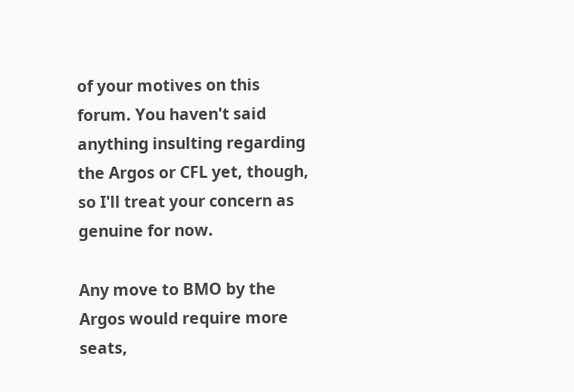of your motives on this forum. You haven't said anything insulting regarding the Argos or CFL yet, though, so I'll treat your concern as genuine for now.

Any move to BMO by the Argos would require more seats,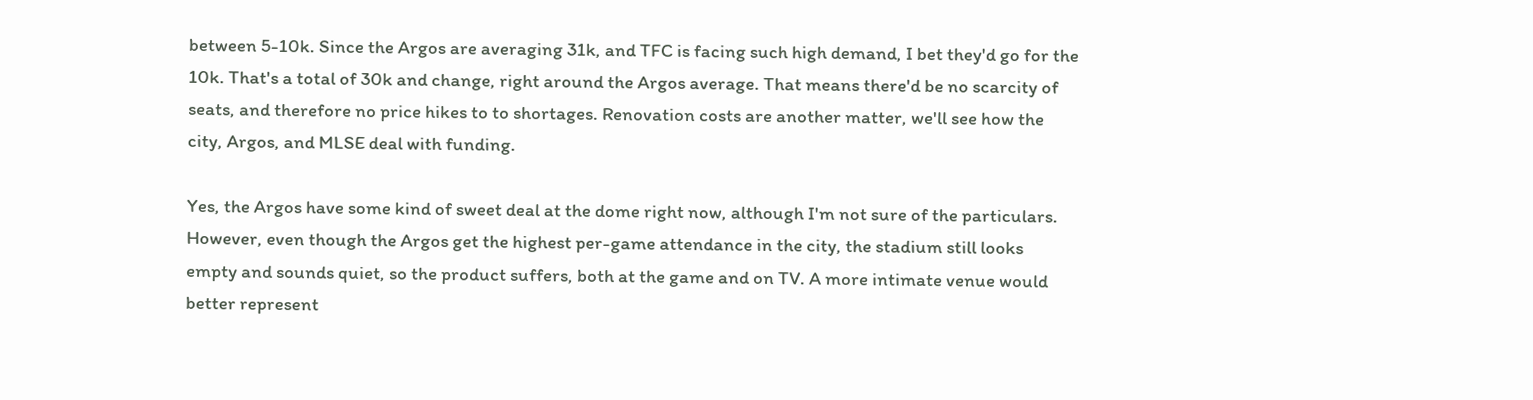between 5-10k. Since the Argos are averaging 31k, and TFC is facing such high demand, I bet they'd go for the 10k. That's a total of 30k and change, right around the Argos average. That means there'd be no scarcity of seats, and therefore no price hikes to to shortages. Renovation costs are another matter, we'll see how the city, Argos, and MLSE deal with funding.

Yes, the Argos have some kind of sweet deal at the dome right now, although I'm not sure of the particulars. However, even though the Argos get the highest per-game attendance in the city, the stadium still looks empty and sounds quiet, so the product suffers, both at the game and on TV. A more intimate venue would better represent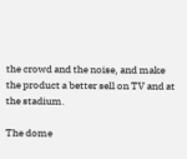the crowd and the noise, and make the product a better sell on TV and at the stadium.

The dome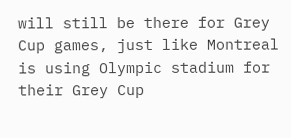will still be there for Grey Cup games, just like Montreal is using Olympic stadium for their Grey Cup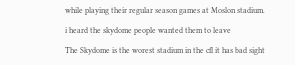while playing their regular season games at Moslon stadium.

i heard the skydome people wanted them to leave

The Skydome is the worest stadium in the cfl it has bad sight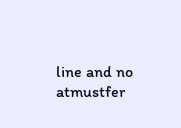line and no atmustfer